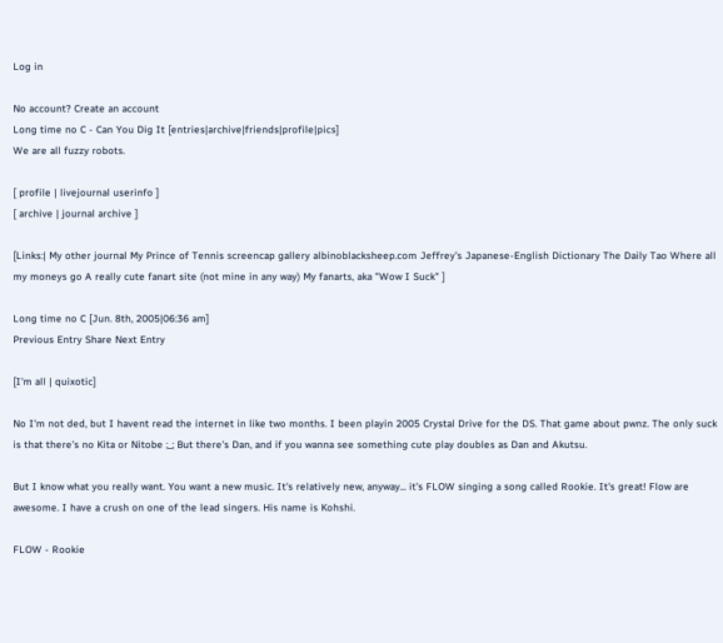Log in

No account? Create an account
Long time no C - Can You Dig It [entries|archive|friends|profile|pics]
We are all fuzzy robots.

[ profile | livejournal userinfo ]
[ archive | journal archive ]

[Links:| My other journal My Prince of Tennis screencap gallery albinoblacksheep.com Jeffrey's Japanese-English Dictionary The Daily Tao Where all my moneys go A really cute fanart site (not mine in any way) My fanarts, aka "Wow I Suck" ]

Long time no C [Jun. 8th, 2005|06:36 am]
Previous Entry Share Next Entry

[I'm all | quixotic]

No I'm not ded, but I havent read the internet in like two months. I been playin 2005 Crystal Drive for the DS. That game about pwnz. The only suck is that there's no Kita or Nitobe ;_; But there's Dan, and if you wanna see something cute play doubles as Dan and Akutsu.

But I know what you really want. You want a new music. It's relatively new, anyway... it's FLOW singing a song called Rookie. It's great! Flow are awesome. I have a crush on one of the lead singers. His name is Kohshi.

FLOW - Rookie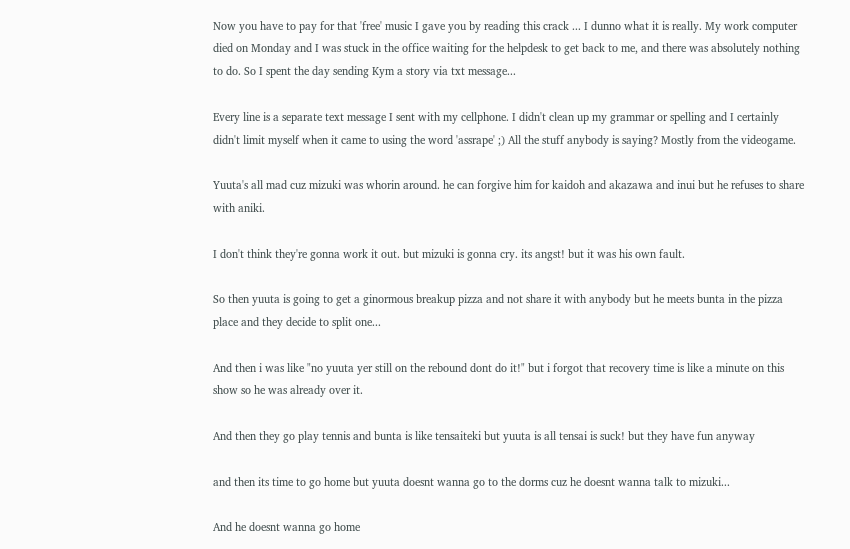Now you have to pay for that 'free' music I gave you by reading this crack ... I dunno what it is really. My work computer died on Monday and I was stuck in the office waiting for the helpdesk to get back to me, and there was absolutely nothing to do. So I spent the day sending Kym a story via txt message...

Every line is a separate text message I sent with my cellphone. I didn't clean up my grammar or spelling and I certainly didn't limit myself when it came to using the word 'assrape' ;) All the stuff anybody is saying? Mostly from the videogame.

Yuuta's all mad cuz mizuki was whorin around. he can forgive him for kaidoh and akazawa and inui but he refuses to share with aniki.

I don't think they're gonna work it out. but mizuki is gonna cry. its angst! but it was his own fault.

So then yuuta is going to get a ginormous breakup pizza and not share it with anybody but he meets bunta in the pizza place and they decide to split one...

And then i was like "no yuuta yer still on the rebound dont do it!" but i forgot that recovery time is like a minute on this show so he was already over it.

And then they go play tennis and bunta is like tensaiteki but yuuta is all tensai is suck! but they have fun anyway

and then its time to go home but yuuta doesnt wanna go to the dorms cuz he doesnt wanna talk to mizuki...

And he doesnt wanna go home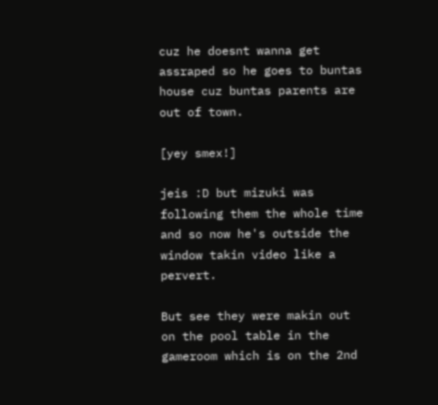cuz he doesnt wanna get assraped so he goes to buntas house cuz buntas parents are out of town.

[yey smex!]

jeis :D but mizuki was following them the whole time and so now he's outside the window takin video like a pervert.

But see they were makin out on the pool table in the gameroom which is on the 2nd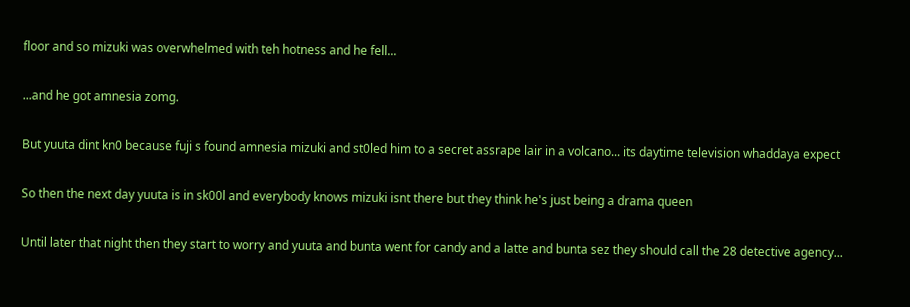floor and so mizuki was overwhelmed with teh hotness and he fell...

...and he got amnesia zomg.

But yuuta dint kn0 because fuji s found amnesia mizuki and st0led him to a secret assrape lair in a volcano... its daytime television whaddaya expect

So then the next day yuuta is in sk00l and everybody knows mizuki isnt there but they think he's just being a drama queen

Until later that night then they start to worry and yuuta and bunta went for candy and a latte and bunta sez they should call the 28 detective agency...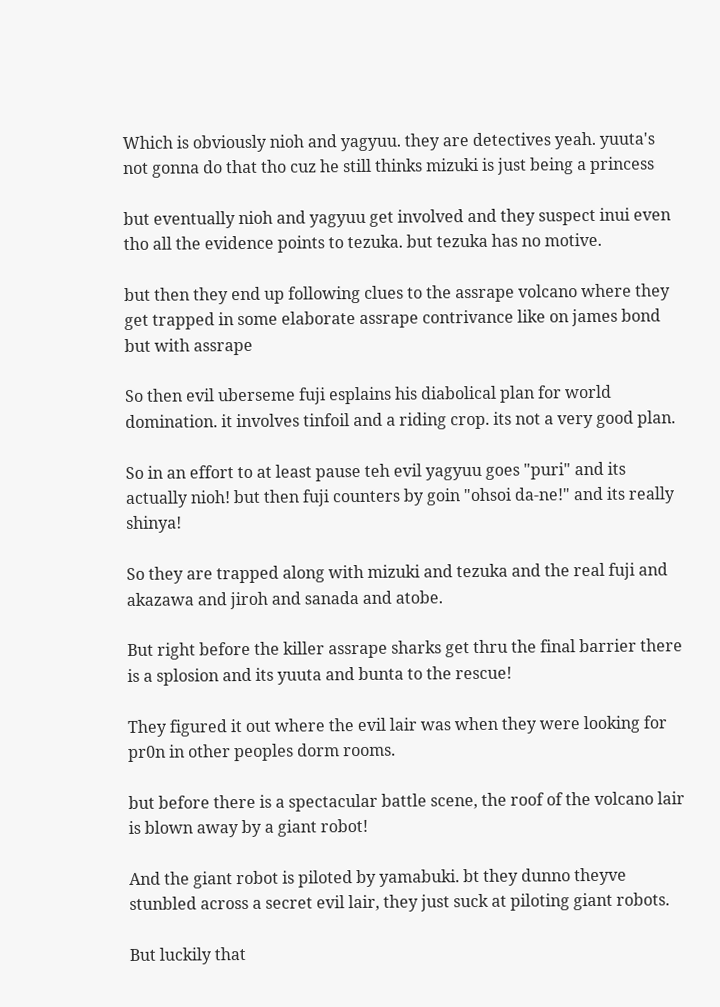Which is obviously nioh and yagyuu. they are detectives yeah. yuuta's not gonna do that tho cuz he still thinks mizuki is just being a princess

but eventually nioh and yagyuu get involved and they suspect inui even tho all the evidence points to tezuka. but tezuka has no motive.

but then they end up following clues to the assrape volcano where they get trapped in some elaborate assrape contrivance like on james bond but with assrape

So then evil uberseme fuji esplains his diabolical plan for world domination. it involves tinfoil and a riding crop. its not a very good plan.

So in an effort to at least pause teh evil yagyuu goes "puri" and its actually nioh! but then fuji counters by goin "ohsoi da-ne!" and its really shinya!

So they are trapped along with mizuki and tezuka and the real fuji and akazawa and jiroh and sanada and atobe.

But right before the killer assrape sharks get thru the final barrier there is a splosion and its yuuta and bunta to the rescue!

They figured it out where the evil lair was when they were looking for pr0n in other peoples dorm rooms.

but before there is a spectacular battle scene, the roof of the volcano lair is blown away by a giant robot!

And the giant robot is piloted by yamabuki. bt they dunno theyve stunbled across a secret evil lair, they just suck at piloting giant robots.

But luckily that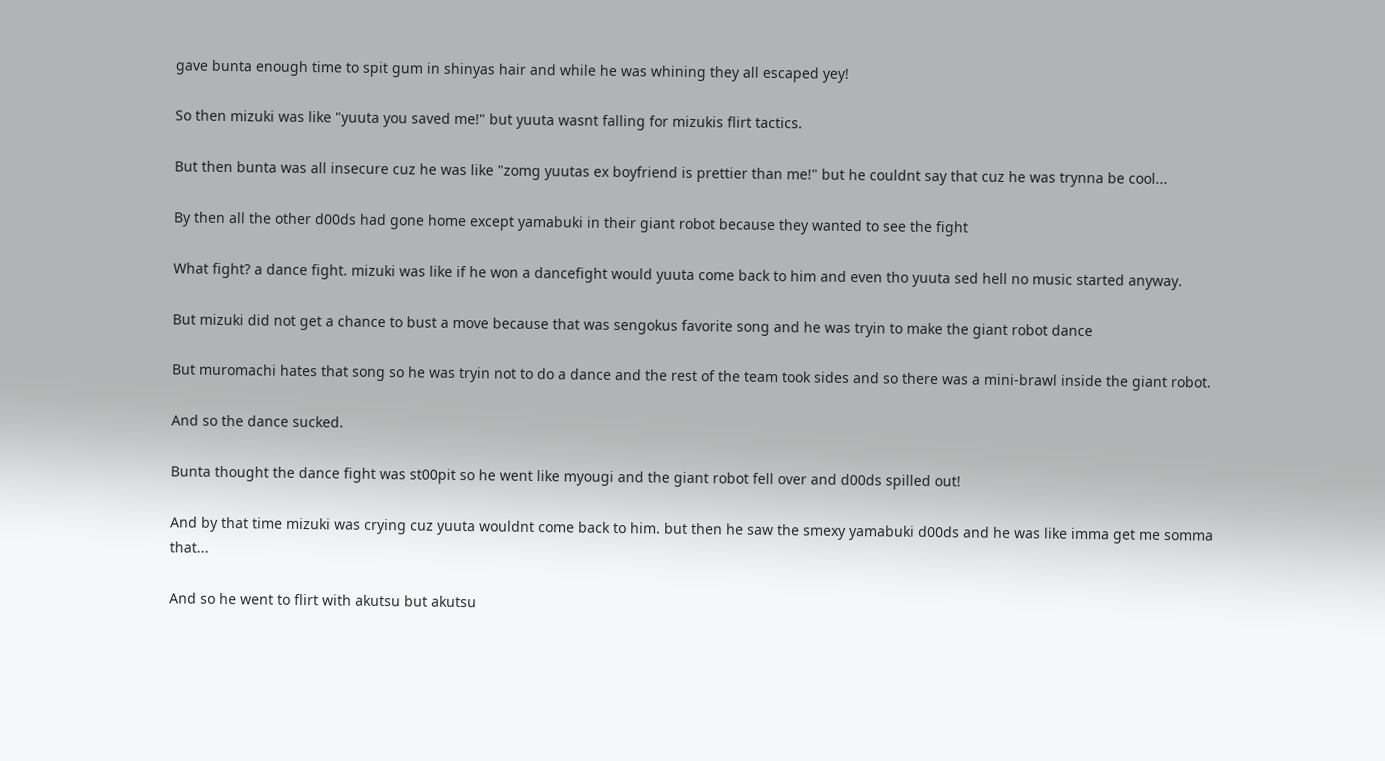gave bunta enough time to spit gum in shinyas hair and while he was whining they all escaped yey!

So then mizuki was like "yuuta you saved me!" but yuuta wasnt falling for mizukis flirt tactics.

But then bunta was all insecure cuz he was like "zomg yuutas ex boyfriend is prettier than me!" but he couldnt say that cuz he was trynna be cool...

By then all the other d00ds had gone home except yamabuki in their giant robot because they wanted to see the fight

What fight? a dance fight. mizuki was like if he won a dancefight would yuuta come back to him and even tho yuuta sed hell no music started anyway.

But mizuki did not get a chance to bust a move because that was sengokus favorite song and he was tryin to make the giant robot dance

But muromachi hates that song so he was tryin not to do a dance and the rest of the team took sides and so there was a mini-brawl inside the giant robot.

And so the dance sucked.

Bunta thought the dance fight was st00pit so he went like myougi and the giant robot fell over and d00ds spilled out!

And by that time mizuki was crying cuz yuuta wouldnt come back to him. but then he saw the smexy yamabuki d00ds and he was like imma get me somma that...

And so he went to flirt with akutsu but akutsu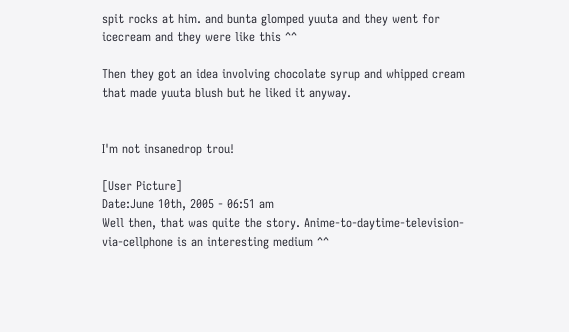spit rocks at him. and bunta glomped yuuta and they went for icecream and they were like this ^^

Then they got an idea involving chocolate syrup and whipped cream that made yuuta blush but he liked it anyway.


I'm not insanedrop trou!

[User Picture]
Date:June 10th, 2005 - 06:51 am
Well then, that was quite the story. Anime-to-daytime-television-via-cellphone is an interesting medium ^^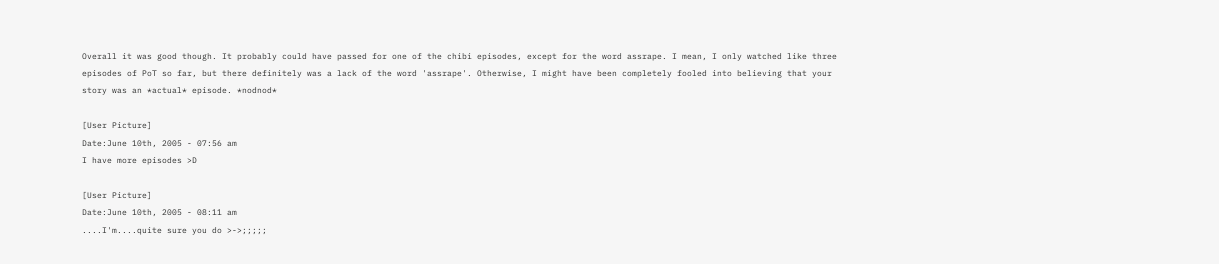Overall it was good though. It probably could have passed for one of the chibi episodes, except for the word assrape. I mean, I only watched like three episodes of PoT so far, but there definitely was a lack of the word 'assrape'. Otherwise, I might have been completely fooled into believing that your story was an *actual* episode. *nodnod*

[User Picture]
Date:June 10th, 2005 - 07:56 am
I have more episodes >D

[User Picture]
Date:June 10th, 2005 - 08:11 am
....I'm....quite sure you do >->;;;;;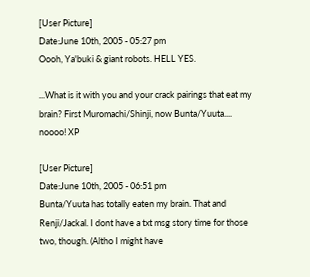[User Picture]
Date:June 10th, 2005 - 05:27 pm
Oooh, Ya'buki & giant robots. HELL YES.

...What is it with you and your crack pairings that eat my brain? First Muromachi/Shinji, now Bunta/Yuuta.... noooo! XP

[User Picture]
Date:June 10th, 2005 - 06:51 pm
Bunta/Yuuta has totally eaten my brain. That and Renji/Jackal. I dont have a txt msg story time for those two, though. (Altho I might have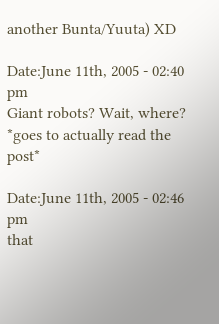another Bunta/Yuuta) XD

Date:June 11th, 2005 - 02:40 pm
Giant robots? Wait, where? *goes to actually read the post*

Date:June 11th, 2005 - 02:46 pm
that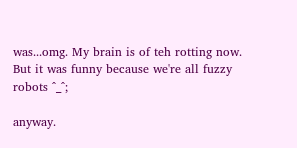was...omg. My brain is of teh rotting now. But it was funny because we're all fuzzy robots ^_^;

anyway.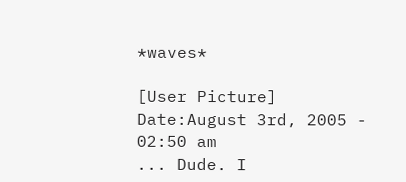*waves*

[User Picture]
Date:August 3rd, 2005 - 02:50 am
... Dude. I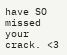have SO missed your crack. <3